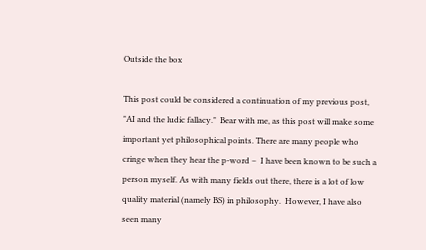Outside the box

This post could be considered a continuation of my previous post, "AI and the ludic fallacy."  Bear with me, as this post will make some important yet philosophical points. There are many people who cringe when they hear the p-word –  I have been known to be such a person myself. As with many fields out there, there is a lot of low quality material (namely BS) in philosophy.  However, I have also seen many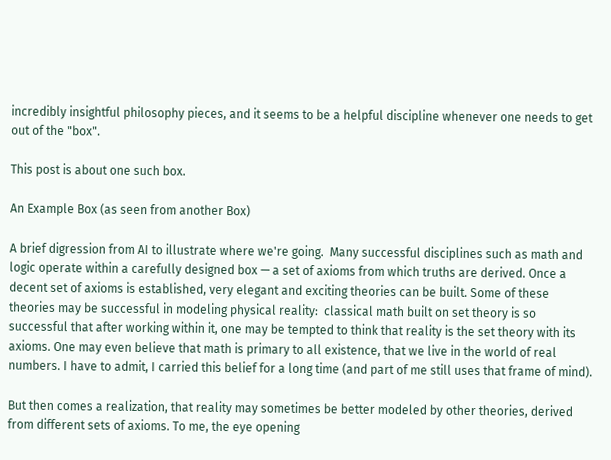incredibly insightful philosophy pieces, and it seems to be a helpful discipline whenever one needs to get out of the "box".

This post is about one such box.

An Example Box (as seen from another Box)

A brief digression from AI to illustrate where we're going.  Many successful disciplines such as math and logic operate within a carefully designed box — a set of axioms from which truths are derived. Once a decent set of axioms is established, very elegant and exciting theories can be built. Some of these theories may be successful in modeling physical reality:  classical math built on set theory is so successful that after working within it, one may be tempted to think that reality is the set theory with its axioms. One may even believe that math is primary to all existence, that we live in the world of real numbers. I have to admit, I carried this belief for a long time (and part of me still uses that frame of mind).

But then comes a realization, that reality may sometimes be better modeled by other theories, derived from different sets of axioms. To me, the eye opening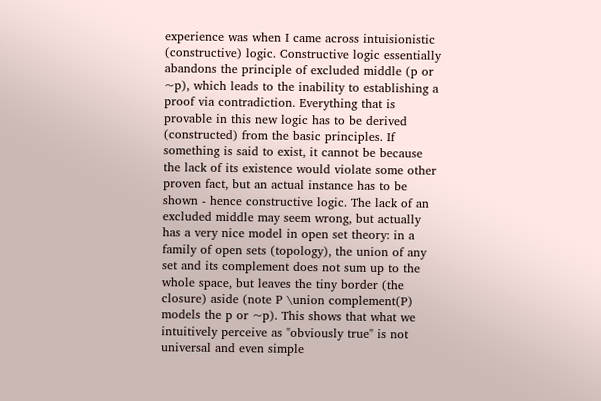experience was when I came across intuisionistic (constructive) logic. Constructive logic essentially abandons the principle of excluded middle (p or ~p), which leads to the inability to establishing a proof via contradiction. Everything that is provable in this new logic has to be derived (constructed) from the basic principles. If something is said to exist, it cannot be because the lack of its existence would violate some other proven fact, but an actual instance has to be shown - hence constructive logic. The lack of an excluded middle may seem wrong, but actually has a very nice model in open set theory: in a family of open sets (topology), the union of any set and its complement does not sum up to the whole space, but leaves the tiny border (the closure) aside (note P \union complement(P) models the p or ~p). This shows that what we intuitively perceive as "obviously true" is not universal and even simple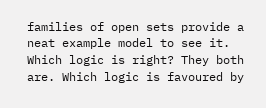families of open sets provide a neat example model to see it. Which logic is right? They both are. Which logic is favoured by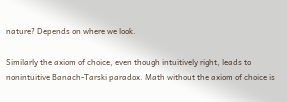nature? Depends on where we look.

Similarly the axiom of choice, even though intuitively right, leads to nonintuitive Banach-Tarski paradox. Math without the axiom of choice is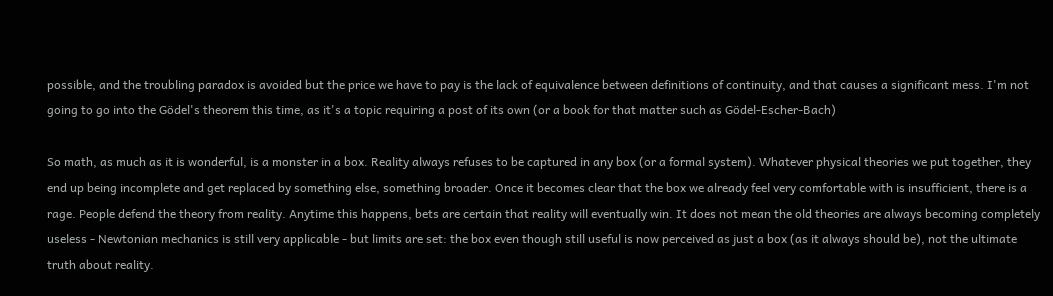possible, and the troubling paradox is avoided but the price we have to pay is the lack of equivalence between definitions of continuity, and that causes a significant mess. I'm not going to go into the Gödel's theorem this time, as it's a topic requiring a post of its own (or a book for that matter such as Gödel-Escher-Bach)

So math, as much as it is wonderful, is a monster in a box. Reality always refuses to be captured in any box (or a formal system). Whatever physical theories we put together, they end up being incomplete and get replaced by something else, something broader. Once it becomes clear that the box we already feel very comfortable with is insufficient, there is a rage. People defend the theory from reality. Anytime this happens, bets are certain that reality will eventually win. It does not mean the old theories are always becoming completely useless - Newtonian mechanics is still very applicable - but limits are set: the box even though still useful is now perceived as just a box (as it always should be), not the ultimate truth about reality.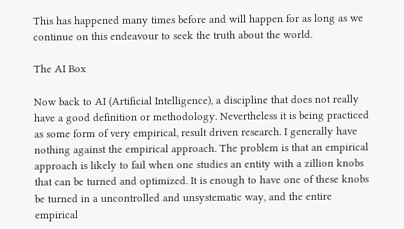This has happened many times before and will happen for as long as we continue on this endeavour to seek the truth about the world.

The AI Box

Now back to AI (Artificial Intelligence), a discipline that does not really have a good definition or methodology. Nevertheless it is being practiced as some form of very empirical, result driven research. I generally have nothing against the empirical approach. The problem is that an empirical approach is likely to fail when one studies an entity with a zillion knobs that can be turned and optimized. It is enough to have one of these knobs be turned in a uncontrolled and unsystematic way, and the entire empirical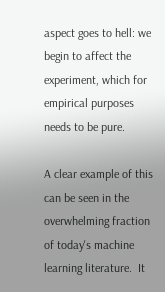aspect goes to hell: we begin to affect the experiment, which for empirical purposes needs to be pure.

A clear example of this can be seen in the overwhelming fraction of today's machine learning literature.  It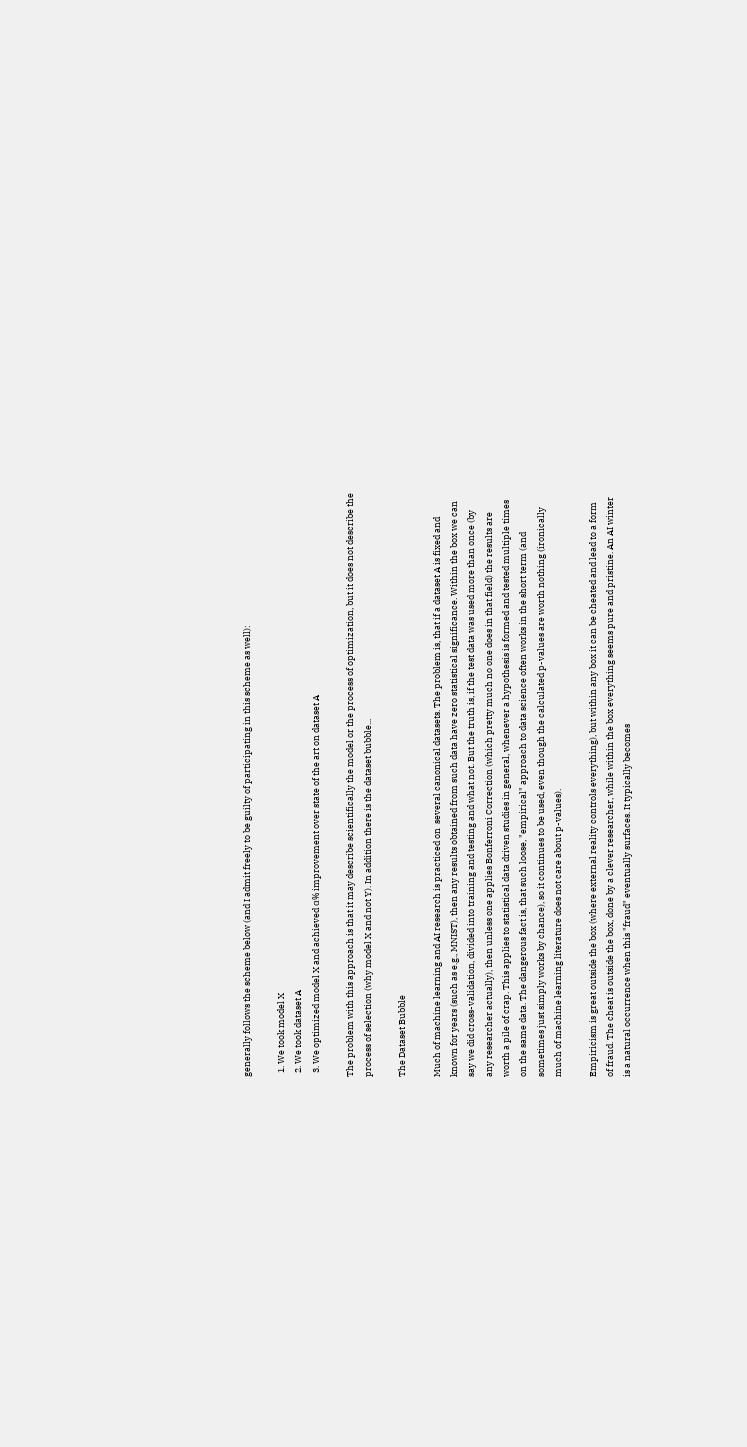generally follows the scheme below (and I admit freely to be guilty of participating in this scheme as well):

  1. We took model X
  2. We took dataset A
  3. We optimized model X and achieved α% improvement over state of the art on dataset A

The problem with this approach is that it may describe scientifically the model or the process of optimization, but it does not describe the process of selection (why model X and not Y). In addition there is the dataset bubble...

The Dataset Bubble

Much of machine learning and AI research is practiced on  several canonical datasets. The problem is, that if a dataset A is fixed and known for years (such as e.g., MNIST), then any results obtained from such data have zero statistical significance. Within the box we can say we did cross-validation, divided into training and testing and what not. But the truth is, if the test data was used more than once (by any researcher actually), then unless one applies Bonferroni Correction (which pretty much no one does in that field) the results are worth a pile of crap. This applies to statistical data driven studies in general, whenever a hypothesis is formed and tested multiple times on the same data. The dangerous fact is, that such loose, "empirical" approach to data science often works in the short term (and sometimes just simply works by chance), so it continues to be used, even though the calculated p-values are worth nothing (ironically much of machine learning literature does not care about p-values).

Empiricism is great outside the box (where external reality controls everything), but within any box it can be cheated and lead to a form of fraud. The cheat is outside the box, done by a clever researcher, while within the box everything seems pure and pristine. An AI winter is a natural occurrence when this "fraud" eventually surfaces. It typically becomes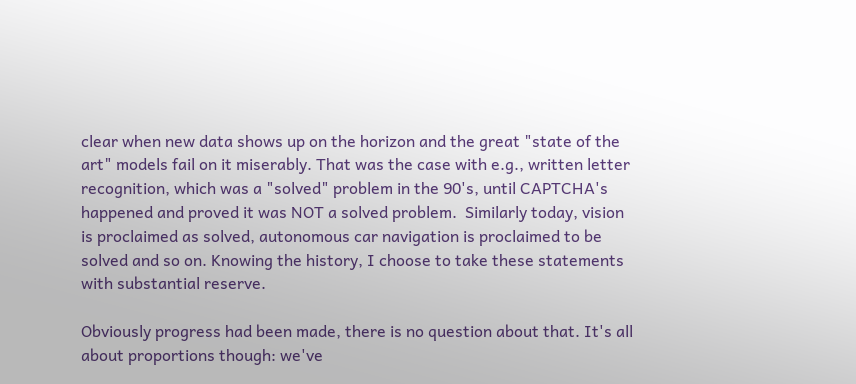clear when new data shows up on the horizon and the great "state of the art" models fail on it miserably. That was the case with e.g., written letter recognition, which was a "solved" problem in the 90's, until CAPTCHA's happened and proved it was NOT a solved problem.  Similarly today, vision is proclaimed as solved, autonomous car navigation is proclaimed to be solved and so on. Knowing the history, I choose to take these statements with substantial reserve.

Obviously progress had been made, there is no question about that. It's all about proportions though: we've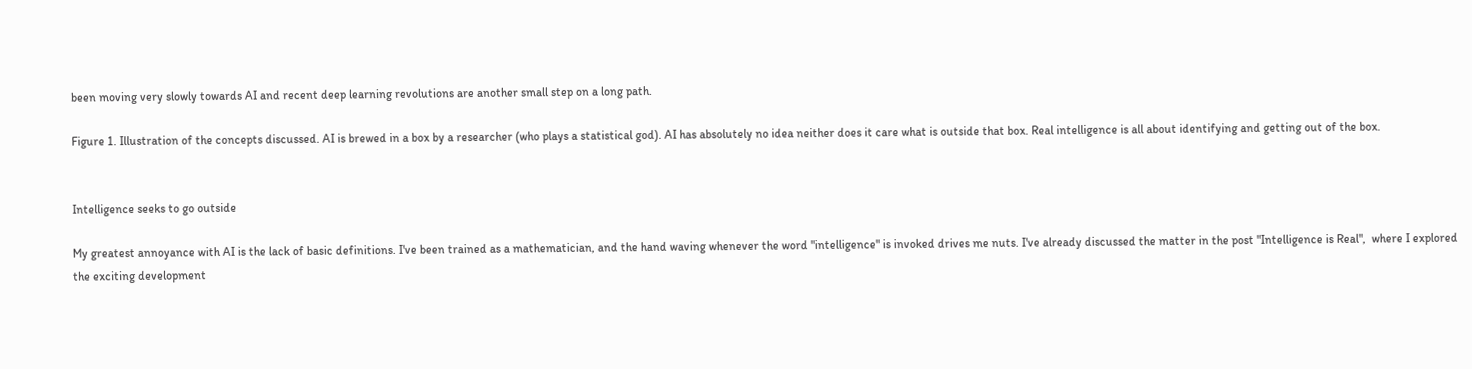been moving very slowly towards AI and recent deep learning revolutions are another small step on a long path.

Figure 1. Illustration of the concepts discussed. AI is brewed in a box by a researcher (who plays a statistical god). AI has absolutely no idea neither does it care what is outside that box. Real intelligence is all about identifying and getting out of the box.


Intelligence seeks to go outside

My greatest annoyance with AI is the lack of basic definitions. I've been trained as a mathematician, and the hand waving whenever the word "intelligence" is invoked drives me nuts. I've already discussed the matter in the post "Intelligence is Real",  where I explored the exciting development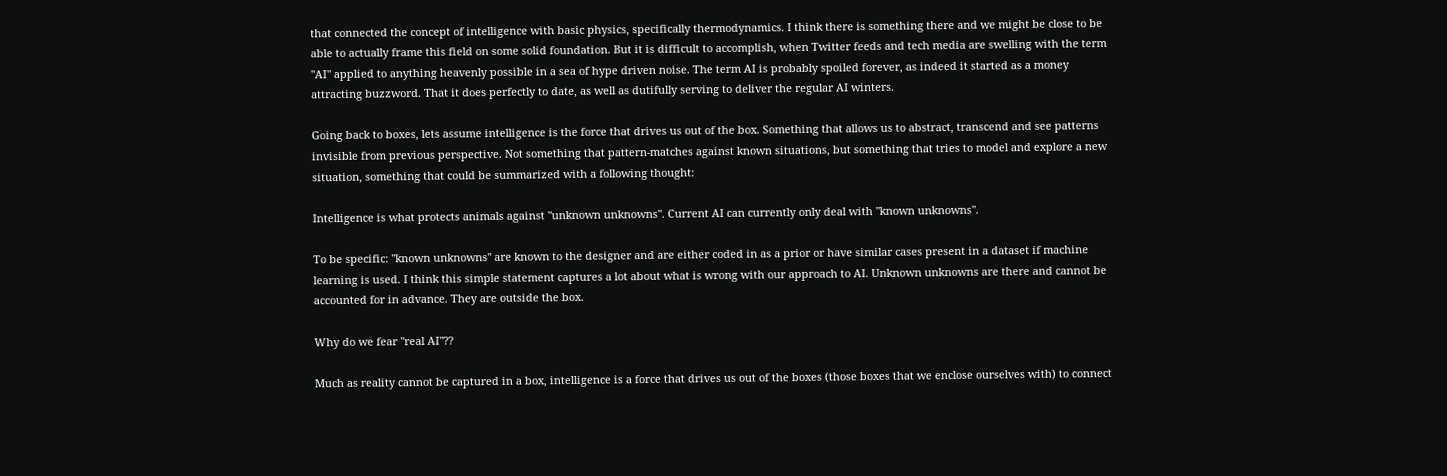that connected the concept of intelligence with basic physics, specifically thermodynamics. I think there is something there and we might be close to be able to actually frame this field on some solid foundation. But it is difficult to accomplish, when Twitter feeds and tech media are swelling with the term "AI" applied to anything heavenly possible in a sea of hype driven noise. The term AI is probably spoiled forever, as indeed it started as a money attracting buzzword. That it does perfectly to date, as well as dutifully serving to deliver the regular AI winters.

Going back to boxes, lets assume intelligence is the force that drives us out of the box. Something that allows us to abstract, transcend and see patterns invisible from previous perspective. Not something that pattern-matches against known situations, but something that tries to model and explore a new situation, something that could be summarized with a following thought:

Intelligence is what protects animals against "unknown unknowns". Current AI can currently only deal with "known unknowns".

To be specific: "known unknowns" are known to the designer and are either coded in as a prior or have similar cases present in a dataset if machine learning is used. I think this simple statement captures a lot about what is wrong with our approach to AI. Unknown unknowns are there and cannot be accounted for in advance. They are outside the box.

Why do we fear "real AI"??

Much as reality cannot be captured in a box, intelligence is a force that drives us out of the boxes (those boxes that we enclose ourselves with) to connect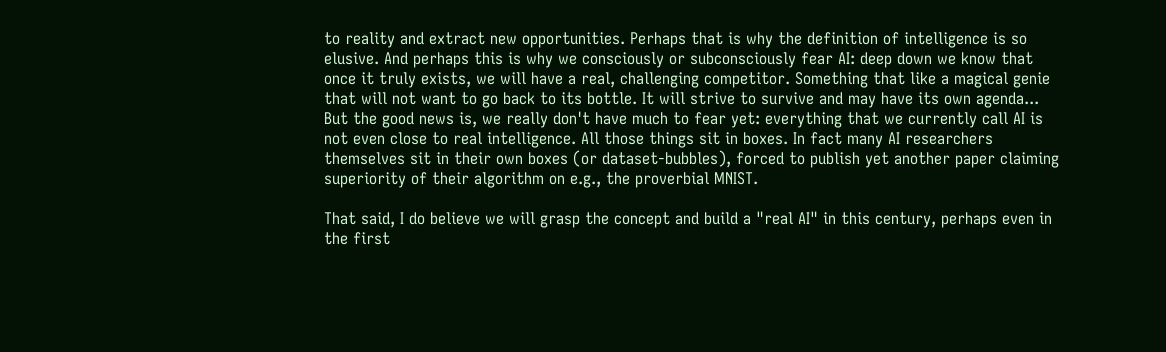to reality and extract new opportunities. Perhaps that is why the definition of intelligence is so elusive. And perhaps this is why we consciously or subconsciously fear AI: deep down we know that once it truly exists, we will have a real, challenging competitor. Something that like a magical genie that will not want to go back to its bottle. It will strive to survive and may have its own agenda... But the good news is, we really don't have much to fear yet: everything that we currently call AI is not even close to real intelligence. All those things sit in boxes. In fact many AI researchers themselves sit in their own boxes (or dataset-bubbles), forced to publish yet another paper claiming superiority of their algorithm on e.g., the proverbial MNIST.

That said, I do believe we will grasp the concept and build a "real AI" in this century, perhaps even in the first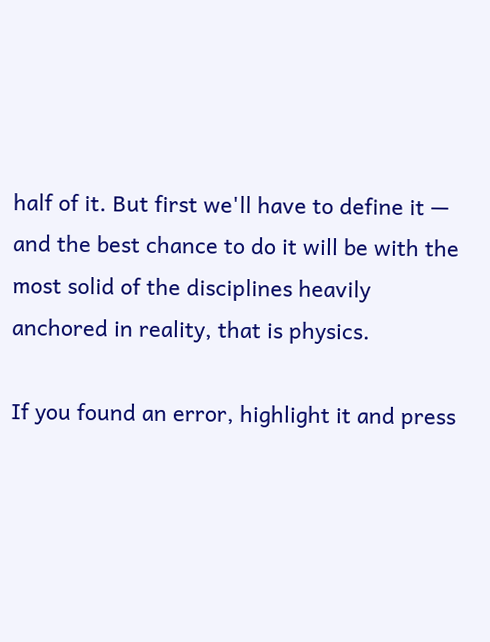half of it. But first we'll have to define it — and the best chance to do it will be with the most solid of the disciplines heavily anchored in reality, that is physics.

If you found an error, highlight it and press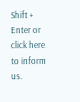Shift + Enter or click here to inform us.